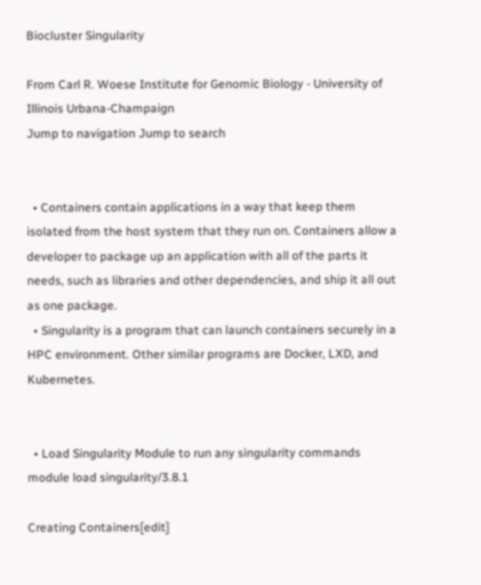Biocluster Singularity

From Carl R. Woese Institute for Genomic Biology - University of Illinois Urbana-Champaign
Jump to navigation Jump to search


  • Containers contain applications in a way that keep them isolated from the host system that they run on. Containers allow a developer to package up an application with all of the parts it needs, such as libraries and other dependencies, and ship it all out as one package.
  • Singularity is a program that can launch containers securely in a HPC environment. Other similar programs are Docker, LXD, and Kubernetes.


  • Load Singularity Module to run any singularity commands
module load singularity/3.8.1

Creating Containers[edit]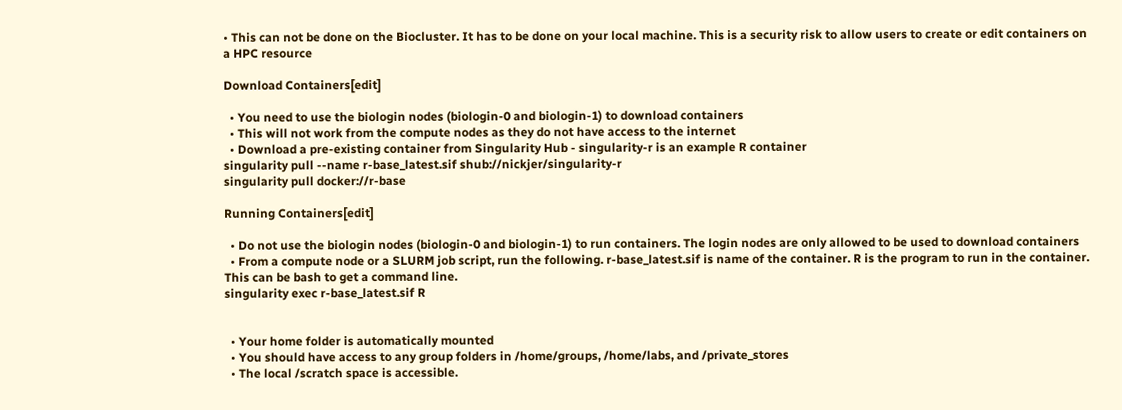• This can not be done on the Biocluster. It has to be done on your local machine. This is a security risk to allow users to create or edit containers on a HPC resource

Download Containers[edit]

  • You need to use the biologin nodes (biologin-0 and biologin-1) to download containers
  • This will not work from the compute nodes as they do not have access to the internet
  • Download a pre-existing container from Singularity Hub - singularity-r is an example R container
singularity pull --name r-base_latest.sif shub://nickjer/singularity-r
singularity pull docker://r-base

Running Containers[edit]

  • Do not use the biologin nodes (biologin-0 and biologin-1) to run containers. The login nodes are only allowed to be used to download containers
  • From a compute node or a SLURM job script, run the following. r-base_latest.sif is name of the container. R is the program to run in the container. This can be bash to get a command line.
singularity exec r-base_latest.sif R


  • Your home folder is automatically mounted
  • You should have access to any group folders in /home/groups, /home/labs, and /private_stores
  • The local /scratch space is accessible.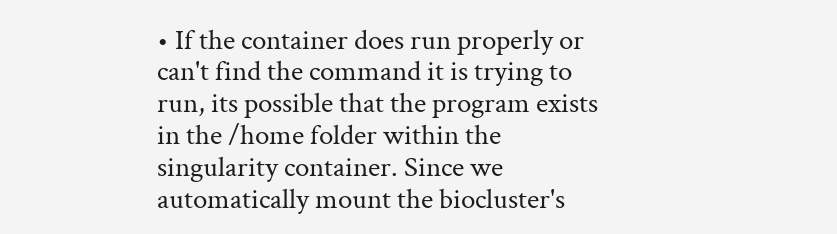• If the container does run properly or can't find the command it is trying to run, its possible that the program exists in the /home folder within the singularity container. Since we automatically mount the biocluster's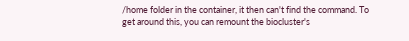/home folder in the container, it then can't find the command. To get around this, you can remount the biocluster's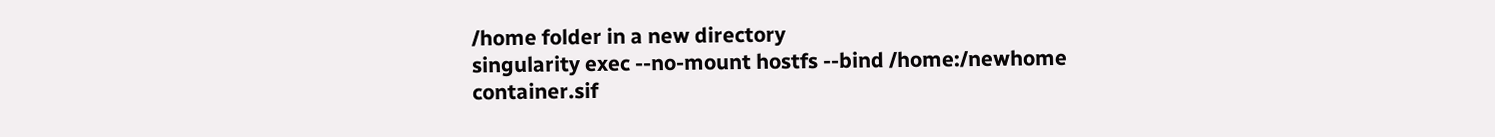/home folder in a new directory
singularity exec --no-mount hostfs --bind /home:/newhome container.sif